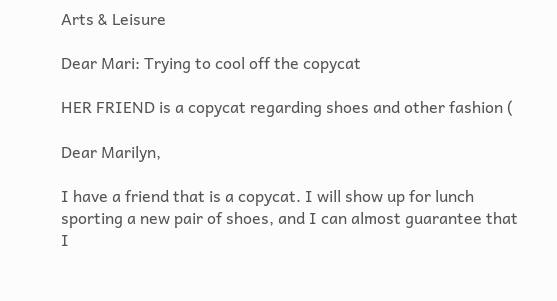Arts & Leisure

Dear Mari: Trying to cool off the copycat

HER FRIEND is a copycat regarding shoes and other fashion (

Dear Marilyn,

I have a friend that is a copycat. I will show up for lunch sporting a new pair of shoes, and I can almost guarantee that I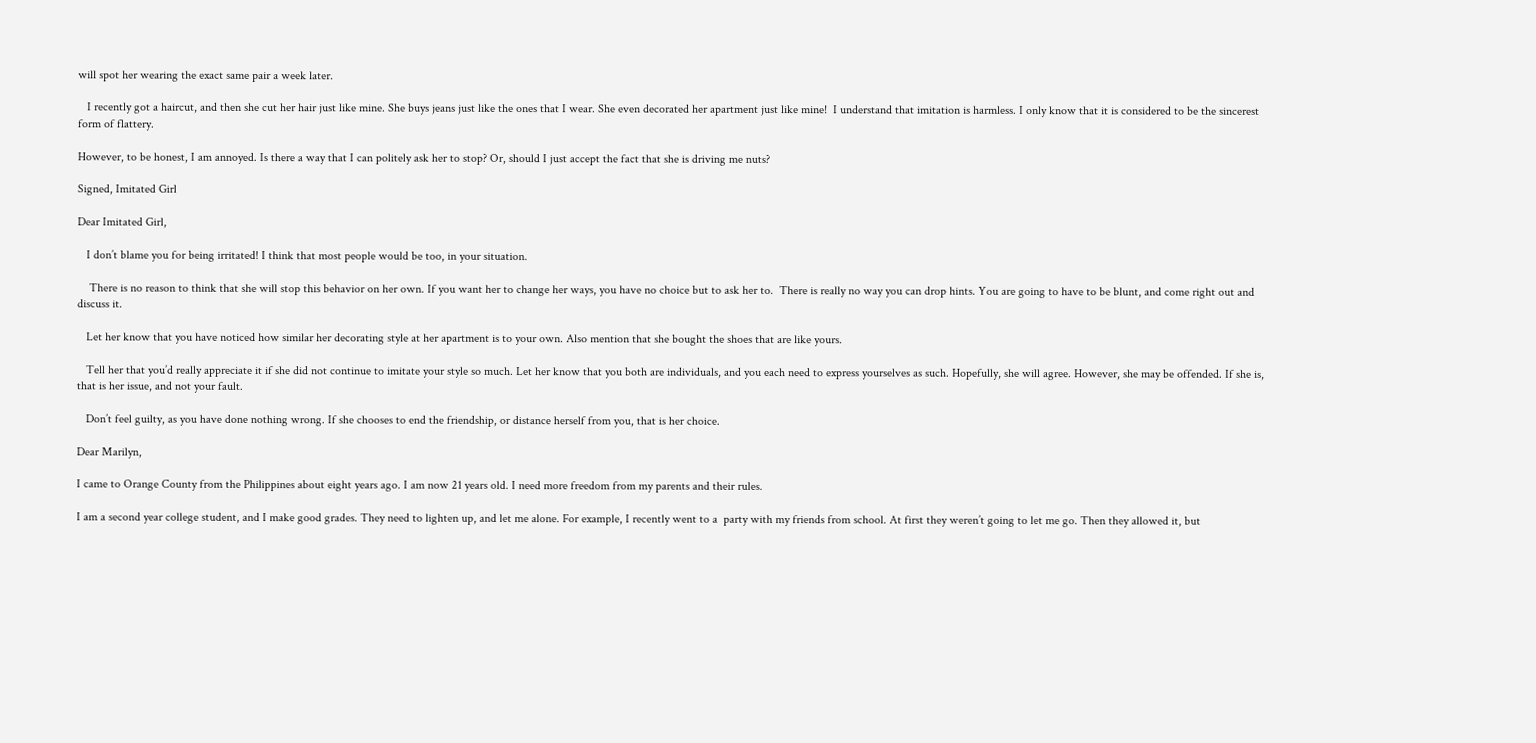will spot her wearing the exact same pair a week later.

   I recently got a haircut, and then she cut her hair just like mine. She buys jeans just like the ones that I wear. She even decorated her apartment just like mine!  I understand that imitation is harmless. I only know that it is considered to be the sincerest form of flattery.

However, to be honest, I am annoyed. Is there a way that I can politely ask her to stop? Or, should I just accept the fact that she is driving me nuts?

Signed, Imitated Girl

Dear Imitated Girl,

   I don’t blame you for being irritated! I think that most people would be too, in your situation.

    There is no reason to think that she will stop this behavior on her own. If you want her to change her ways, you have no choice but to ask her to.  There is really no way you can drop hints. You are going to have to be blunt, and come right out and discuss it.

   Let her know that you have noticed how similar her decorating style at her apartment is to your own. Also mention that she bought the shoes that are like yours.

   Tell her that you’d really appreciate it if she did not continue to imitate your style so much. Let her know that you both are individuals, and you each need to express yourselves as such. Hopefully, she will agree. However, she may be offended. If she is, that is her issue, and not your fault.

   Don’t feel guilty, as you have done nothing wrong. If she chooses to end the friendship, or distance herself from you, that is her choice.

Dear Marilyn,

I came to Orange County from the Philippines about eight years ago. I am now 21 years old. I need more freedom from my parents and their rules.

I am a second year college student, and I make good grades. They need to lighten up, and let me alone. For example, I recently went to a  party with my friends from school. At first they weren’t going to let me go. Then they allowed it, but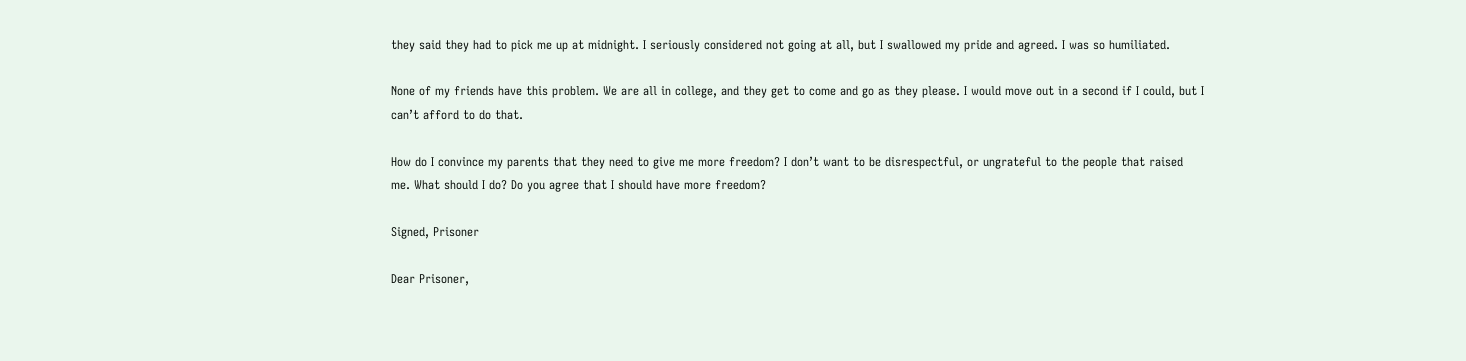they said they had to pick me up at midnight. I seriously considered not going at all, but I swallowed my pride and agreed. I was so humiliated.

None of my friends have this problem. We are all in college, and they get to come and go as they please. I would move out in a second if I could, but I can’t afford to do that.

How do I convince my parents that they need to give me more freedom? I don’t want to be disrespectful, or ungrateful to the people that raised me. What should I do? Do you agree that I should have more freedom?

Signed, Prisoner

Dear Prisoner,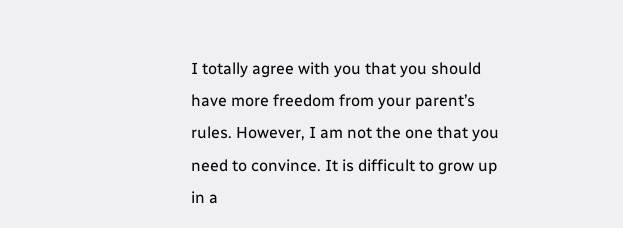I totally agree with you that you should have more freedom from your parent’s rules. However, I am not the one that you need to convince. It is difficult to grow up in a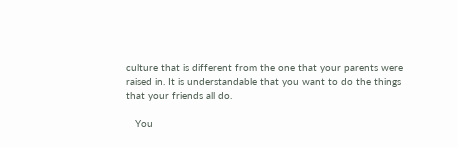culture that is different from the one that your parents were raised in. It is understandable that you want to do the things that your friends all do.

   You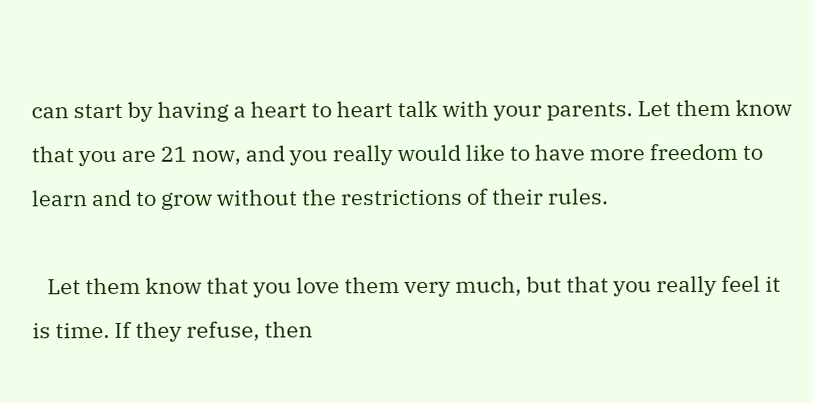can start by having a heart to heart talk with your parents. Let them know that you are 21 now, and you really would like to have more freedom to learn and to grow without the restrictions of their rules.

   Let them know that you love them very much, but that you really feel it is time. If they refuse, then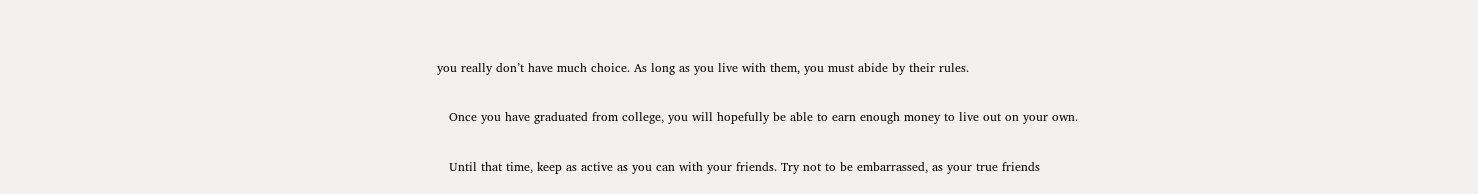you really don’t have much choice. As long as you live with them, you must abide by their rules.

   Once you have graduated from college, you will hopefully be able to earn enough money to live out on your own.

   Until that time, keep as active as you can with your friends. Try not to be embarrassed, as your true friends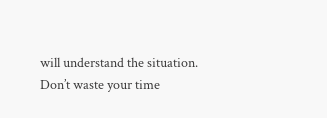will understand the situation. Don’t waste your time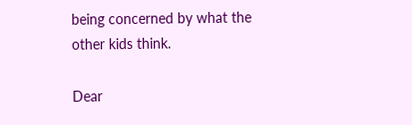being concerned by what the other kids think.

Dear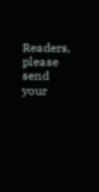Readers, please send your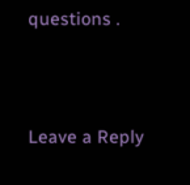questions .




Leave a Reply